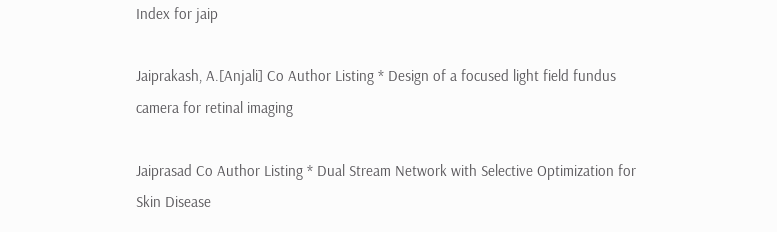Index for jaip

Jaiprakash, A.[Anjali] Co Author Listing * Design of a focused light field fundus camera for retinal imaging

Jaiprasad Co Author Listing * Dual Stream Network with Selective Optimization for Skin Disease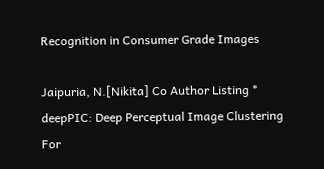Recognition in Consumer Grade Images

Jaipuria, N.[Nikita] Co Author Listing * deepPIC: Deep Perceptual Image Clustering For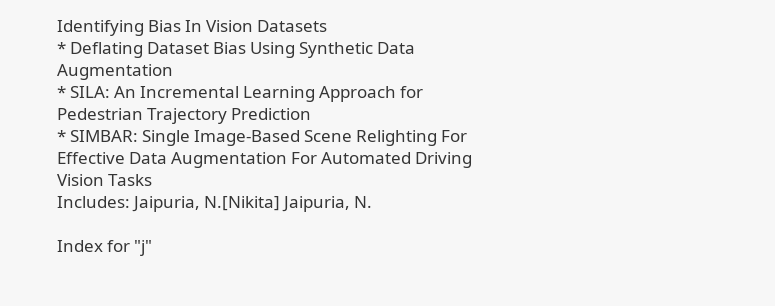Identifying Bias In Vision Datasets
* Deflating Dataset Bias Using Synthetic Data Augmentation
* SILA: An Incremental Learning Approach for Pedestrian Trajectory Prediction
* SIMBAR: Single Image-Based Scene Relighting For Effective Data Augmentation For Automated Driving Vision Tasks
Includes: Jaipuria, N.[Nikita] Jaipuria, N.

Index for "j"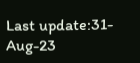Last update:31-Aug-23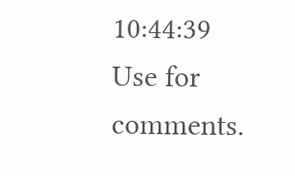10:44:39
Use for comments.